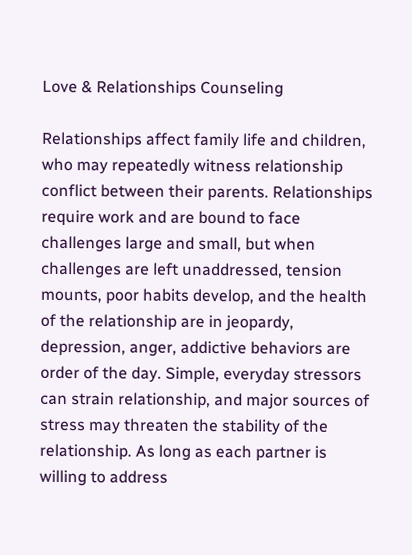Love & Relationships Counseling

Relationships affect family life and children, who may repeatedly witness relationship conflict between their parents. Relationships require work and are bound to face challenges large and small, but when challenges are left unaddressed, tension mounts, poor habits develop, and the health of the relationship are in jeopardy, depression, anger, addictive behaviors are order of the day. Simple, everyday stressors can strain relationship, and major sources of stress may threaten the stability of the relationship. As long as each partner is willing to address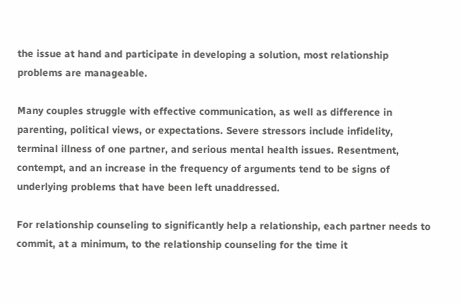the issue at hand and participate in developing a solution, most relationship problems are manageable.

Many couples struggle with effective communication, as well as difference in parenting, political views, or expectations. Severe stressors include infidelity, terminal illness of one partner, and serious mental health issues. Resentment, contempt, and an increase in the frequency of arguments tend to be signs of underlying problems that have been left unaddressed.

For relationship counseling to significantly help a relationship, each partner needs to commit, at a minimum, to the relationship counseling for the time it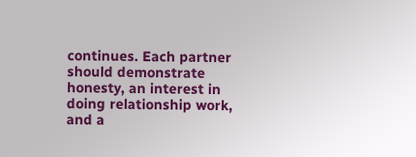continues. Each partner should demonstrate honesty, an interest in doing relationship work, and a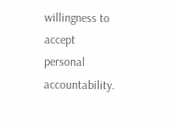willingness to accept personal accountability.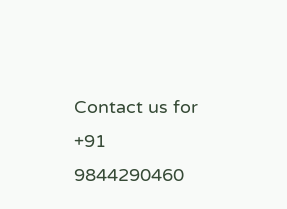Contact us for                                                                   +91 9844290460